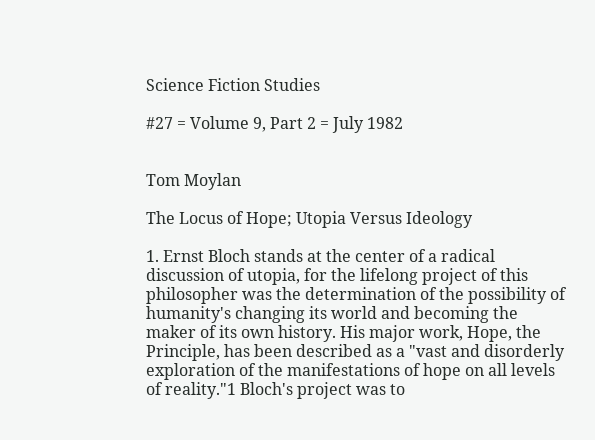Science Fiction Studies

#27 = Volume 9, Part 2 = July 1982


Tom Moylan

The Locus of Hope; Utopia Versus Ideology

1. Ernst Bloch stands at the center of a radical discussion of utopia, for the lifelong project of this philosopher was the determination of the possibility of humanity's changing its world and becoming the maker of its own history. His major work, Hope, the Principle, has been described as a "vast and disorderly exploration of the manifestations of hope on all levels of reality."1 Bloch's project was to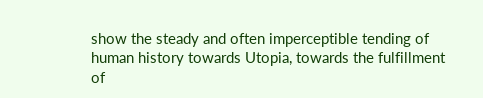show the steady and often imperceptible tending of human history towards Utopia, towards the fulfillment of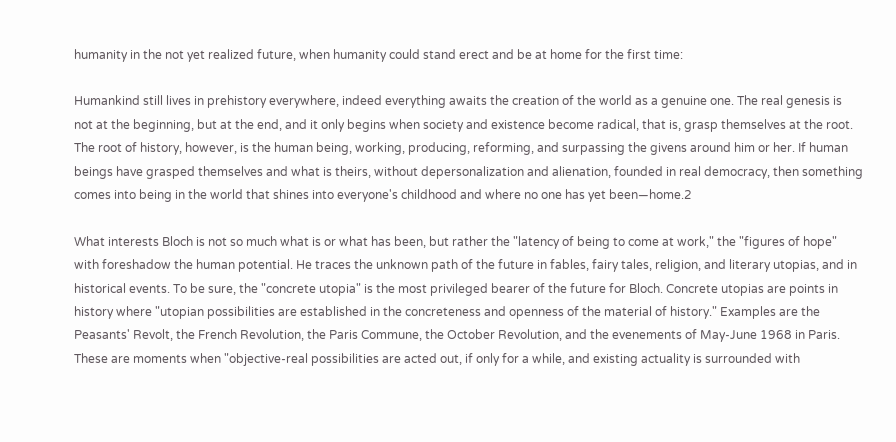humanity in the not yet realized future, when humanity could stand erect and be at home for the first time:

Humankind still lives in prehistory everywhere, indeed everything awaits the creation of the world as a genuine one. The real genesis is not at the beginning, but at the end, and it only begins when society and existence become radical, that is, grasp themselves at the root. The root of history, however, is the human being, working, producing, reforming, and surpassing the givens around him or her. If human beings have grasped themselves and what is theirs, without depersonalization and alienation, founded in real democracy, then something comes into being in the world that shines into everyone's childhood and where no one has yet been—home.2

What interests Bloch is not so much what is or what has been, but rather the "latency of being to come at work," the "figures of hope" with foreshadow the human potential. He traces the unknown path of the future in fables, fairy tales, religion, and literary utopias, and in historical events. To be sure, the "concrete utopia" is the most privileged bearer of the future for Bloch. Concrete utopias are points in history where "utopian possibilities are established in the concreteness and openness of the material of history." Examples are the Peasants' Revolt, the French Revolution, the Paris Commune, the October Revolution, and the evenements of May-June 1968 in Paris. These are moments when "objective-real possibilities are acted out, if only for a while, and existing actuality is surrounded with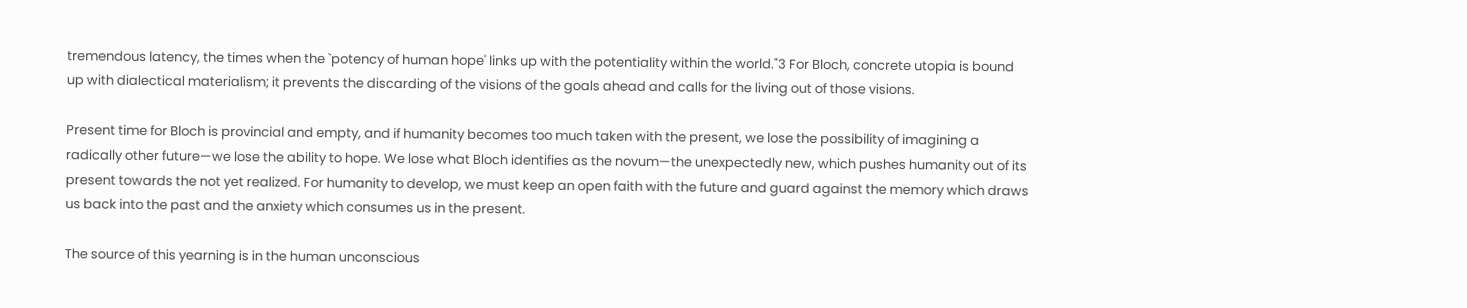tremendous latency, the times when the `potency of human hope' links up with the potentiality within the world."3 For Bloch, concrete utopia is bound up with dialectical materialism; it prevents the discarding of the visions of the goals ahead and calls for the living out of those visions.

Present time for Bloch is provincial and empty, and if humanity becomes too much taken with the present, we lose the possibility of imagining a radically other future—we lose the ability to hope. We lose what Bloch identifies as the novum—the unexpectedly new, which pushes humanity out of its present towards the not yet realized. For humanity to develop, we must keep an open faith with the future and guard against the memory which draws us back into the past and the anxiety which consumes us in the present.

The source of this yearning is in the human unconscious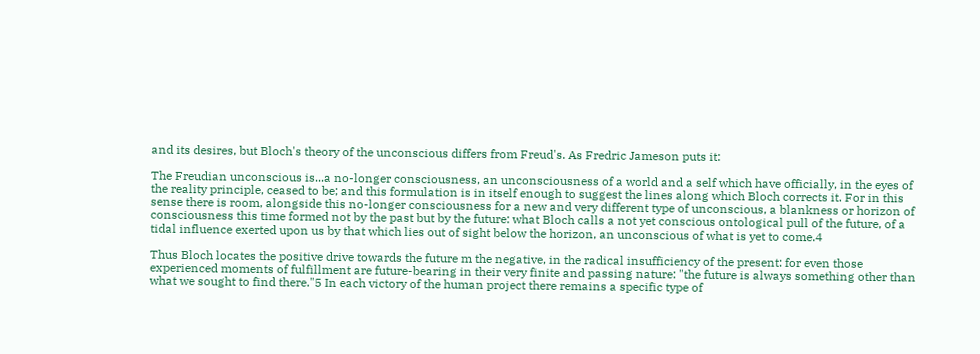and its desires, but Bloch's theory of the unconscious differs from Freud's. As Fredric Jameson puts it:

The Freudian unconscious is...a no-longer consciousness, an unconsciousness of a world and a self which have officially, in the eyes of the reality principle, ceased to be; and this formulation is in itself enough to suggest the lines along which Bloch corrects it. For in this sense there is room, alongside this no-longer consciousness for a new and very different type of unconscious, a blankness or horizon of consciousness this time formed not by the past but by the future: what Bloch calls a not yet conscious ontological pull of the future, of a tidal influence exerted upon us by that which lies out of sight below the horizon, an unconscious of what is yet to come.4

Thus Bloch locates the positive drive towards the future m the negative, in the radical insufficiency of the present: for even those experienced moments of fulfillment are future-bearing in their very finite and passing nature: "the future is always something other than what we sought to find there."5 In each victory of the human project there remains a specific type of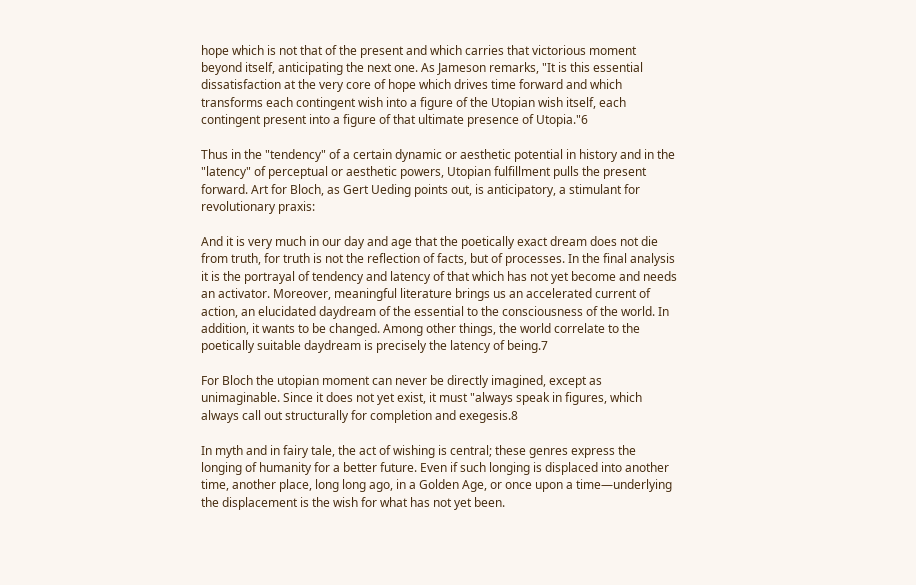hope which is not that of the present and which carries that victorious moment beyond itself, anticipating the next one. As Jameson remarks, "It is this essential dissatisfaction at the very core of hope which drives time forward and which transforms each contingent wish into a figure of the Utopian wish itself, each contingent present into a figure of that ultimate presence of Utopia."6

Thus in the "tendency" of a certain dynamic or aesthetic potential in history and in the "latency" of perceptual or aesthetic powers, Utopian fulfillment pulls the present forward. Art for Bloch, as Gert Ueding points out, is anticipatory, a stimulant for revolutionary praxis:

And it is very much in our day and age that the poetically exact dream does not die from truth, for truth is not the reflection of facts, but of processes. In the final analysis it is the portrayal of tendency and latency of that which has not yet become and needs an activator. Moreover, meaningful literature brings us an accelerated current of action, an elucidated daydream of the essential to the consciousness of the world. In addition, it wants to be changed. Among other things, the world correlate to the poetically suitable daydream is precisely the latency of being.7

For Bloch the utopian moment can never be directly imagined, except as unimaginable. Since it does not yet exist, it must "always speak in figures, which always call out structurally for completion and exegesis.8

In myth and in fairy tale, the act of wishing is central; these genres express the longing of humanity for a better future. Even if such longing is displaced into another time, another place, long long ago, in a Golden Age, or once upon a time—underlying the displacement is the wish for what has not yet been.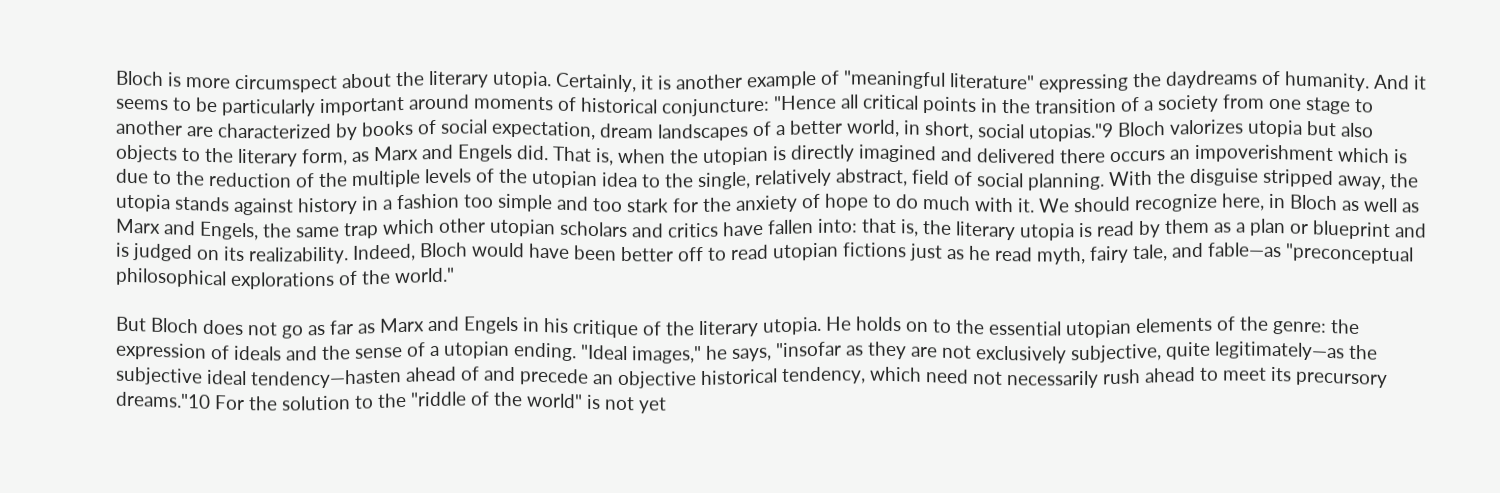Bloch is more circumspect about the literary utopia. Certainly, it is another example of "meaningful literature" expressing the daydreams of humanity. And it seems to be particularly important around moments of historical conjuncture: "Hence all critical points in the transition of a society from one stage to another are characterized by books of social expectation, dream landscapes of a better world, in short, social utopias."9 Bloch valorizes utopia but also objects to the literary form, as Marx and Engels did. That is, when the utopian is directly imagined and delivered there occurs an impoverishment which is due to the reduction of the multiple levels of the utopian idea to the single, relatively abstract, field of social planning. With the disguise stripped away, the utopia stands against history in a fashion too simple and too stark for the anxiety of hope to do much with it. We should recognize here, in Bloch as well as Marx and Engels, the same trap which other utopian scholars and critics have fallen into: that is, the literary utopia is read by them as a plan or blueprint and is judged on its realizability. Indeed, Bloch would have been better off to read utopian fictions just as he read myth, fairy tale, and fable—as "preconceptual philosophical explorations of the world."

But Bloch does not go as far as Marx and Engels in his critique of the literary utopia. He holds on to the essential utopian elements of the genre: the expression of ideals and the sense of a utopian ending. "Ideal images," he says, "insofar as they are not exclusively subjective, quite legitimately—as the subjective ideal tendency—hasten ahead of and precede an objective historical tendency, which need not necessarily rush ahead to meet its precursory dreams."10 For the solution to the "riddle of the world" is not yet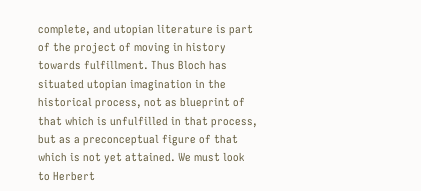complete, and utopian literature is part of the project of moving in history towards fulfillment. Thus Bloch has situated utopian imagination in the historical process, not as blueprint of that which is unfulfilled in that process, but as a preconceptual figure of that which is not yet attained. We must look to Herbert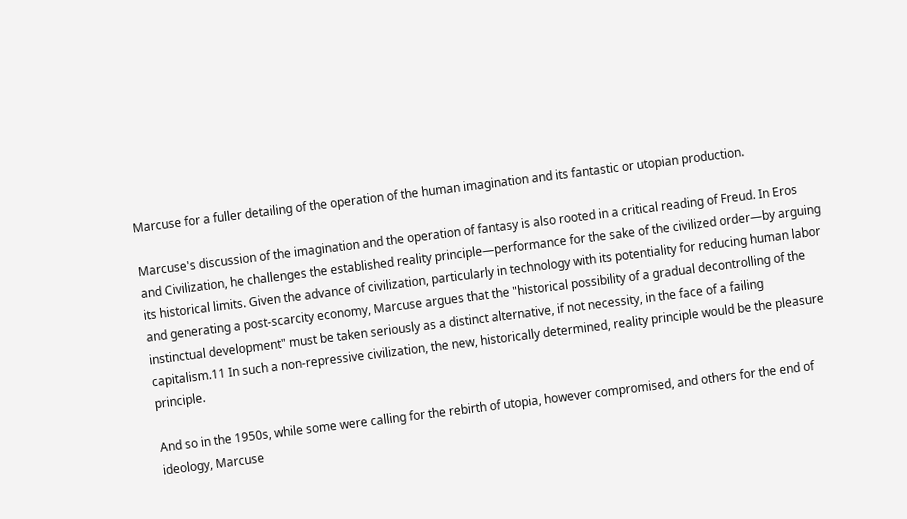Marcuse for a fuller detailing of the operation of the human imagination and its fantastic or utopian production.

Marcuse's discussion of the imagination and the operation of fantasy is also rooted in a critical reading of Freud. In Eros and Civilization, he challenges the established reality principle—performance for the sake of the civilized order—by arguing its historical limits. Given the advance of civilization, particularly in technology with its potentiality for reducing human labor and generating a post-scarcity economy, Marcuse argues that the "historical possibility of a gradual decontrolling of the instinctual development" must be taken seriously as a distinct alternative, if not necessity, in the face of a failing capitalism.11 In such a non-repressive civilization, the new, historically determined, reality principle would be the pleasure principle.

And so in the 1950s, while some were calling for the rebirth of utopia, however compromised, and others for the end of ideology, Marcuse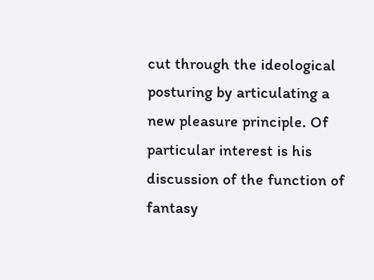cut through the ideological posturing by articulating a new pleasure principle. Of particular interest is his discussion of the function of fantasy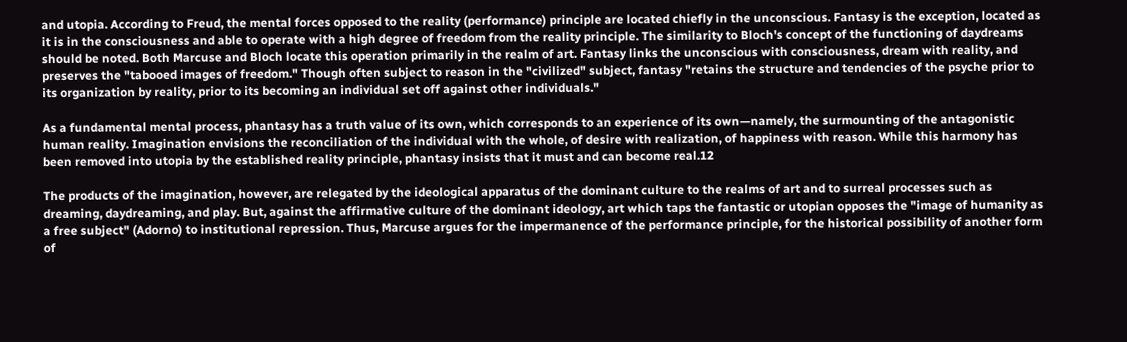and utopia. According to Freud, the mental forces opposed to the reality (performance) principle are located chiefly in the unconscious. Fantasy is the exception, located as it is in the consciousness and able to operate with a high degree of freedom from the reality principle. The similarity to Bloch's concept of the functioning of daydreams should be noted. Both Marcuse and Bloch locate this operation primarily in the realm of art. Fantasy links the unconscious with consciousness, dream with reality, and preserves the "tabooed images of freedom." Though often subject to reason in the "civilized" subject, fantasy "retains the structure and tendencies of the psyche prior to its organization by reality, prior to its becoming an individual set off against other individuals."

As a fundamental mental process, phantasy has a truth value of its own, which corresponds to an experience of its own—namely, the surmounting of the antagonistic human reality. Imagination envisions the reconciliation of the individual with the whole, of desire with realization, of happiness with reason. While this harmony has been removed into utopia by the established reality principle, phantasy insists that it must and can become real.12

The products of the imagination, however, are relegated by the ideological apparatus of the dominant culture to the realms of art and to surreal processes such as dreaming, daydreaming, and play. But, against the affirmative culture of the dominant ideology, art which taps the fantastic or utopian opposes the "image of humanity as a free subject" (Adorno) to institutional repression. Thus, Marcuse argues for the impermanence of the performance principle, for the historical possibility of another form of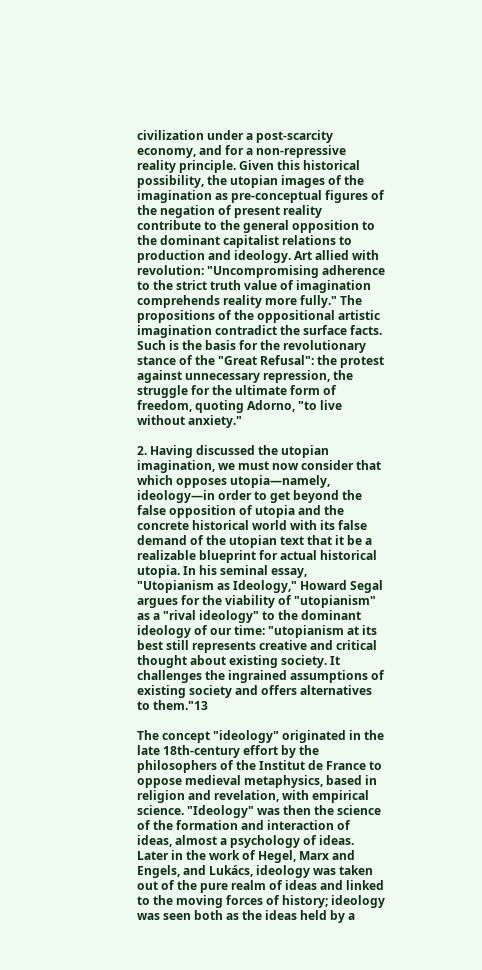civilization under a post-scarcity economy, and for a non-repressive reality principle. Given this historical possibility, the utopian images of the imagination as pre-conceptual figures of the negation of present reality contribute to the general opposition to the dominant capitalist relations to production and ideology. Art allied with revolution: "Uncompromising adherence to the strict truth value of imagination comprehends reality more fully." The propositions of the oppositional artistic imagination contradict the surface facts. Such is the basis for the revolutionary stance of the "Great Refusal": the protest against unnecessary repression, the struggle for the ultimate form of freedom, quoting Adorno, "to live without anxiety."

2. Having discussed the utopian imagination, we must now consider that which opposes utopia—namely, ideology—in order to get beyond the false opposition of utopia and the concrete historical world with its false demand of the utopian text that it be a realizable blueprint for actual historical utopia. In his seminal essay, "Utopianism as Ideology," Howard Segal argues for the viability of "utopianism" as a "rival ideology" to the dominant ideology of our time: "utopianism at its best still represents creative and critical thought about existing society. It challenges the ingrained assumptions of existing society and offers alternatives to them."13

The concept "ideology" originated in the late 18th-century effort by the philosophers of the Institut de France to oppose medieval metaphysics, based in religion and revelation, with empirical science. "Ideology" was then the science of the formation and interaction of ideas, almost a psychology of ideas. Later in the work of Hegel, Marx and Engels, and Lukács, ideology was taken out of the pure realm of ideas and linked to the moving forces of history; ideology was seen both as the ideas held by a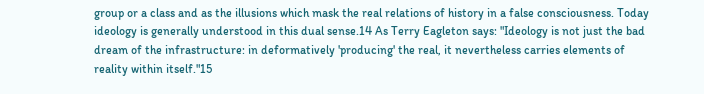group or a class and as the illusions which mask the real relations of history in a false consciousness. Today ideology is generally understood in this dual sense.14 As Terry Eagleton says: "Ideology is not just the bad dream of the infrastructure: in deformatively 'producing' the real, it nevertheless carries elements of reality within itself."15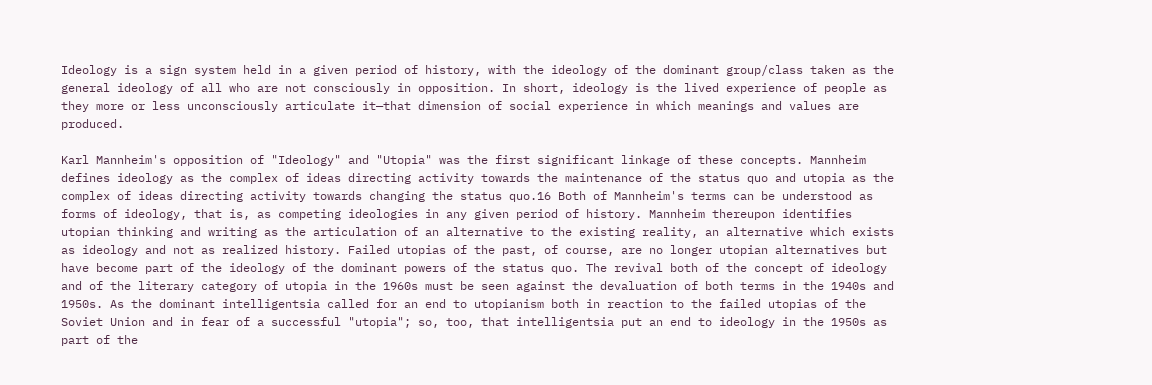Ideology is a sign system held in a given period of history, with the ideology of the dominant group/class taken as the general ideology of all who are not consciously in opposition. In short, ideology is the lived experience of people as they more or less unconsciously articulate it—that dimension of social experience in which meanings and values are produced.

Karl Mannheim's opposition of "Ideology" and "Utopia" was the first significant linkage of these concepts. Mannheim defines ideology as the complex of ideas directing activity towards the maintenance of the status quo and utopia as the complex of ideas directing activity towards changing the status quo.16 Both of Mannheim's terms can be understood as forms of ideology, that is, as competing ideologies in any given period of history. Mannheim thereupon identifies utopian thinking and writing as the articulation of an alternative to the existing reality, an alternative which exists as ideology and not as realized history. Failed utopias of the past, of course, are no longer utopian alternatives but have become part of the ideology of the dominant powers of the status quo. The revival both of the concept of ideology and of the literary category of utopia in the 1960s must be seen against the devaluation of both terms in the 1940s and 1950s. As the dominant intelligentsia called for an end to utopianism both in reaction to the failed utopias of the Soviet Union and in fear of a successful "utopia"; so, too, that intelligentsia put an end to ideology in the 1950s as part of the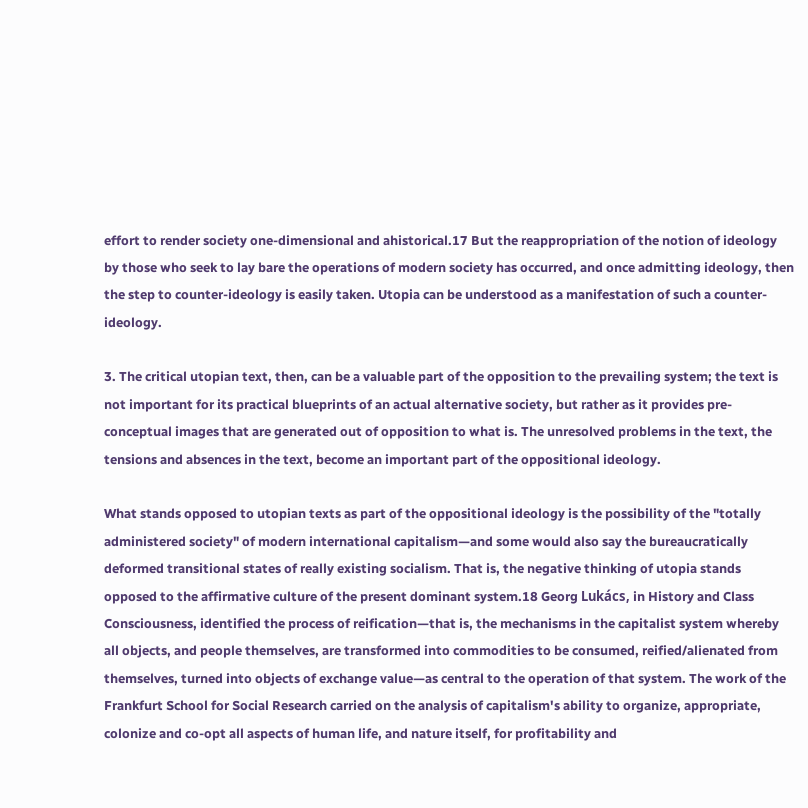effort to render society one-dimensional and ahistorical.17 But the reappropriation of the notion of ideology by those who seek to lay bare the operations of modern society has occurred, and once admitting ideology, then the step to counter-ideology is easily taken. Utopia can be understood as a manifestation of such a counter-ideology.

3. The critical utopian text, then, can be a valuable part of the opposition to the prevailing system; the text is not important for its practical blueprints of an actual alternative society, but rather as it provides pre-conceptual images that are generated out of opposition to what is. The unresolved problems in the text, the tensions and absences in the text, become an important part of the oppositional ideology.

What stands opposed to utopian texts as part of the oppositional ideology is the possibility of the "totally administered society" of modern international capitalism—and some would also say the bureaucratically deformed transitional states of really existing socialism. That is, the negative thinking of utopia stands opposed to the affirmative culture of the present dominant system.18 Georg Lukács, in History and Class Consciousness, identified the process of reification—that is, the mechanisms in the capitalist system whereby all objects, and people themselves, are transformed into commodities to be consumed, reified/alienated from themselves, turned into objects of exchange value—as central to the operation of that system. The work of the Frankfurt School for Social Research carried on the analysis of capitalism's ability to organize, appropriate, colonize and co-opt all aspects of human life, and nature itself, for profitability and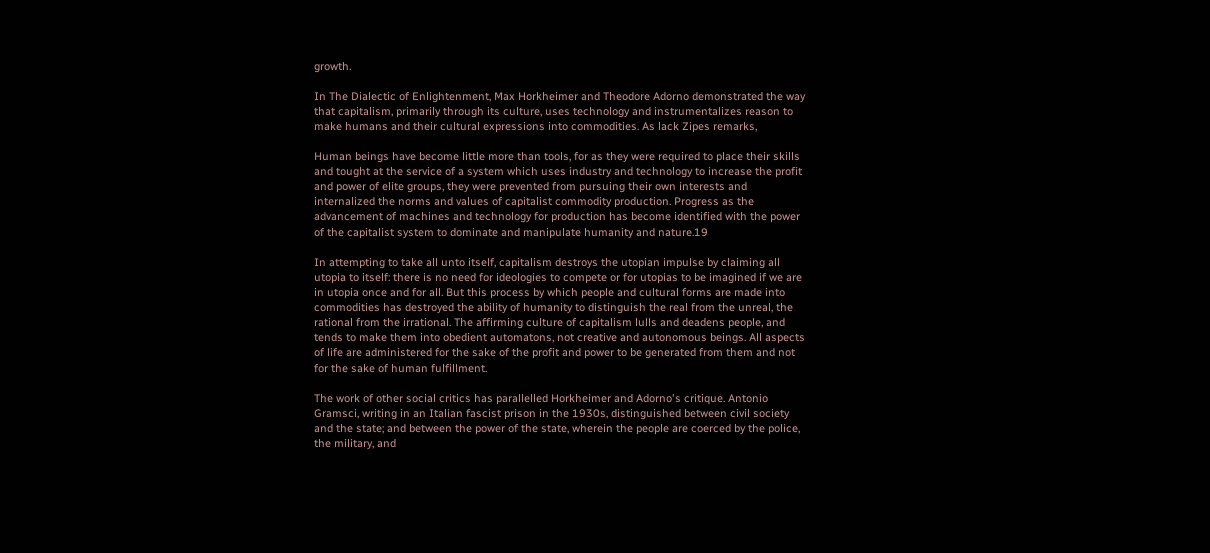growth.

In The Dialectic of Enlightenment, Max Horkheimer and Theodore Adorno demonstrated the way that capitalism, primarily through its culture, uses technology and instrumentalizes reason to make humans and their cultural expressions into commodities. As lack Zipes remarks,

Human beings have become little more than tools, for as they were required to place their skills and tought at the service of a system which uses industry and technology to increase the profit and power of elite groups, they were prevented from pursuing their own interests and internalized the norms and values of capitalist commodity production. Progress as the advancement of machines and technology for production has become identified with the power of the capitalist system to dominate and manipulate humanity and nature.19

In attempting to take all unto itself, capitalism destroys the utopian impulse by claiming all utopia to itself: there is no need for ideologies to compete or for utopias to be imagined if we are in utopia once and for all. But this process by which people and cultural forms are made into commodities has destroyed the ability of humanity to distinguish the real from the unreal, the rational from the irrational. The affirming culture of capitalism lulls and deadens people, and tends to make them into obedient automatons, not creative and autonomous beings. All aspects of life are administered for the sake of the profit and power to be generated from them and not for the sake of human fulfillment.

The work of other social critics has parallelled Horkheimer and Adorno's critique. Antonio Gramsci, writing in an Italian fascist prison in the 1930s, distinguished between civil society and the state; and between the power of the state, wherein the people are coerced by the police, the military, and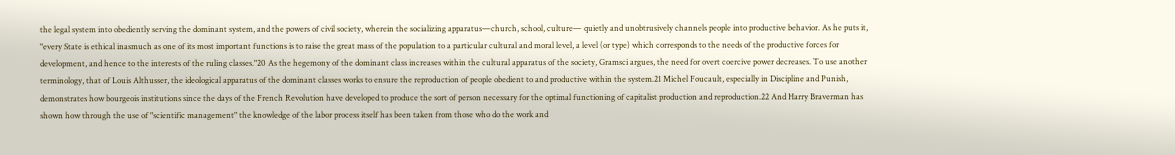the legal system into obediently serving the dominant system, and the powers of civil society, wherein the socializing apparatus—church, school, culture— quietly and unobtrusively channels people into productive behavior. As he puts it, "every State is ethical inasmuch as one of its most important functions is to raise the great mass of the population to a particular cultural and moral level, a level (or type) which corresponds to the needs of the productive forces for development, and hence to the interests of the ruling classes."20 As the hegemony of the dominant class increases within the cultural apparatus of the society, Gramsci argues, the need for overt coercive power decreases. To use another terminology, that of Louis Althusser, the ideological apparatus of the dominant classes works to ensure the reproduction of people obedient to and productive within the system.21 Michel Foucault, especially in Discipline and Punish, demonstrates how bourgeois institutions since the days of the French Revolution have developed to produce the sort of person necessary for the optimal functioning of capitalist production and reproduction.22 And Harry Braverman has shown how through the use of "scientific management" the knowledge of the labor process itself has been taken from those who do the work and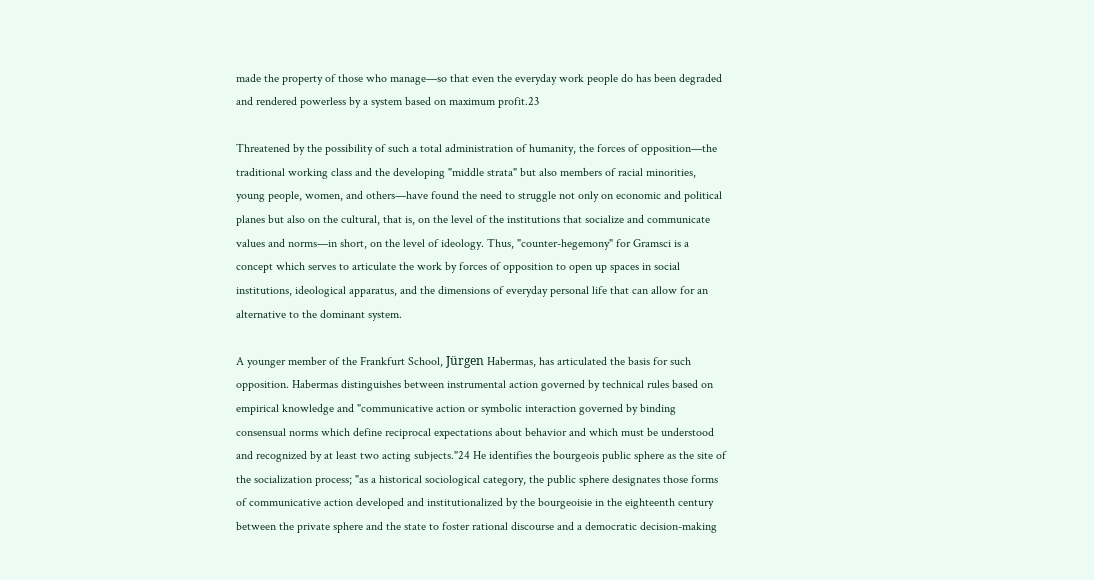made the property of those who manage—so that even the everyday work people do has been degraded and rendered powerless by a system based on maximum profit.23

Threatened by the possibility of such a total administration of humanity, the forces of opposition—the traditional working class and the developing "middle strata" but also members of racial minorities, young people, women, and others—have found the need to struggle not only on economic and political planes but also on the cultural, that is, on the level of the institutions that socialize and communicate values and norms—in short, on the level of ideology. Thus, "counter-hegemony" for Gramsci is a concept which serves to articulate the work by forces of opposition to open up spaces in social institutions, ideological apparatus, and the dimensions of everyday personal life that can allow for an alternative to the dominant system.

A younger member of the Frankfurt School, Jürgen Habermas, has articulated the basis for such opposition. Habermas distinguishes between instrumental action governed by technical rules based on empirical knowledge and "communicative action or symbolic interaction governed by binding consensual norms which define reciprocal expectations about behavior and which must be understood and recognized by at least two acting subjects."24 He identifies the bourgeois public sphere as the site of the socialization process; "as a historical sociological category, the public sphere designates those forms of communicative action developed and institutionalized by the bourgeoisie in the eighteenth century between the private sphere and the state to foster rational discourse and a democratic decision-making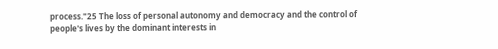process."25 The loss of personal autonomy and democracy and the control of people's lives by the dominant interests in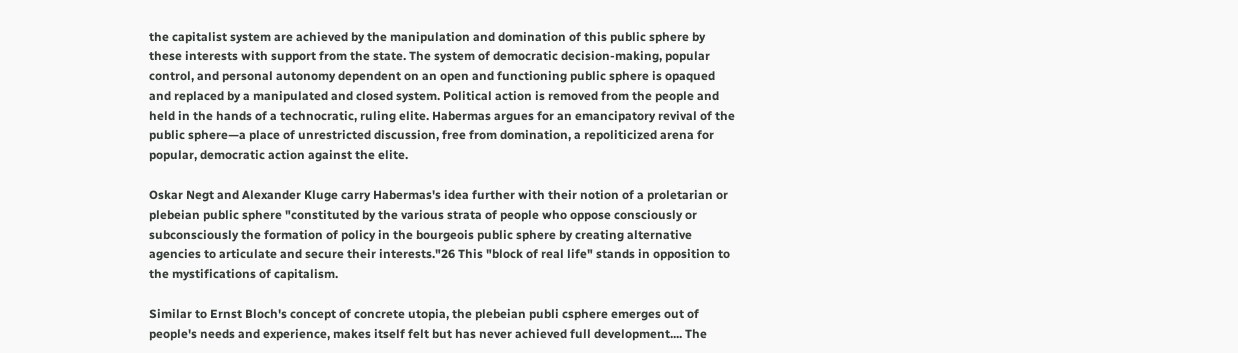the capitalist system are achieved by the manipulation and domination of this public sphere by these interests with support from the state. The system of democratic decision-making, popular control, and personal autonomy dependent on an open and functioning public sphere is opaqued and replaced by a manipulated and closed system. Political action is removed from the people and held in the hands of a technocratic, ruling elite. Habermas argues for an emancipatory revival of the public sphere—a place of unrestricted discussion, free from domination, a repoliticized arena for popular, democratic action against the elite.

Oskar Negt and Alexander Kluge carry Habermas's idea further with their notion of a proletarian or plebeian public sphere "constituted by the various strata of people who oppose consciously or subconsciously the formation of policy in the bourgeois public sphere by creating alternative agencies to articulate and secure their interests."26 This "block of real life" stands in opposition to the mystifications of capitalism.

Similar to Ernst Bloch's concept of concrete utopia, the plebeian publi csphere emerges out of people's needs and experience, makes itself felt but has never achieved full development.... The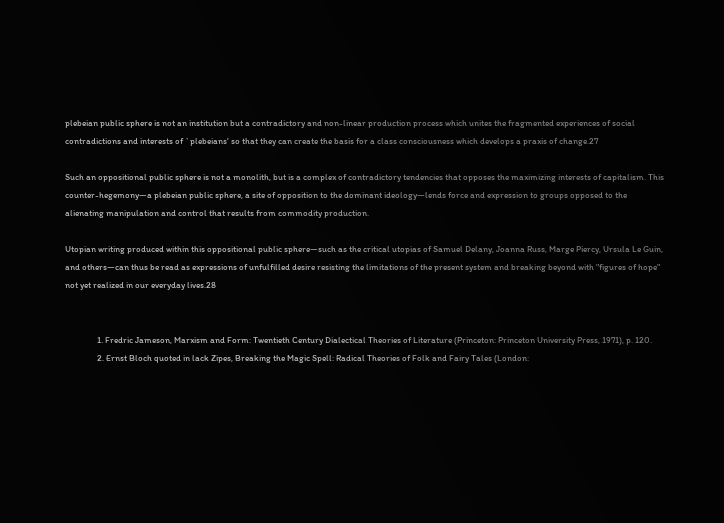plebeian public sphere is not an institution but a contradictory and non-linear production process which unites the fragmented experiences of social contradictions and interests of `plebeians' so that they can create the basis for a class consciousness which develops a praxis of change.27

Such an oppositional public sphere is not a monolith, but is a complex of contradictory tendencies that opposes the maximizing interests of capitalism. This counter-hegemony—a plebeian public sphere, a site of opposition to the dominant ideology—lends force and expression to groups opposed to the alienating manipulation and control that results from commodity production.

Utopian writing produced within this oppositional public sphere—such as the critical utopias of Samuel Delany, Joanna Russ, Marge Piercy, Ursula Le Guin, and others—can thus be read as expressions of unfulfilled desire resisting the limitations of the present system and breaking beyond with "figures of hope" not yet realized in our everyday lives.28


                1. Fredric Jameson, Marxism and Form: Twentieth Century Dialectical Theories of Literature (Princeton: Princeton University Press, 1971), p. 120.
                2. Ernst Bloch quoted in lack Zipes, Breaking the Magic Spell: Radical Theories of Folk and Fairy Tales (London: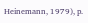Heinemann, 1979), p.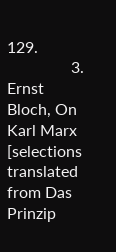129.
                3. Ernst Bloch, On Karl Marx [selections translated from Das Prinzip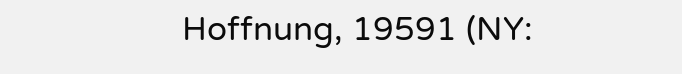Hoffnung, 19591 (NY: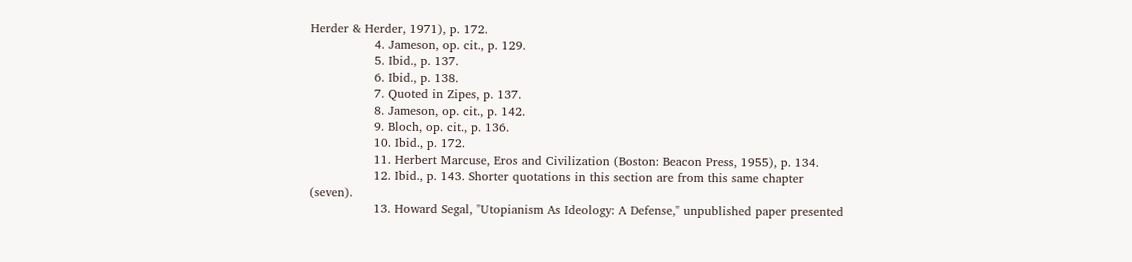Herder & Herder, 1971), p. 172.
                4. Jameson, op. cit., p. 129.
                5. Ibid., p. 137.
                6. Ibid., p. 138.
                7. Quoted in Zipes, p. 137.
                8. Jameson, op. cit., p. 142.
                9. Bloch, op. cit., p. 136.
                10. Ibid., p. 172.
                11. Herbert Marcuse, Eros and Civilization (Boston: Beacon Press, 1955), p. 134.
                12. Ibid., p. 143. Shorter quotations in this section are from this same chapter (seven).
                13. Howard Segal, "Utopianism As Ideology: A Defense," unpublished paper presented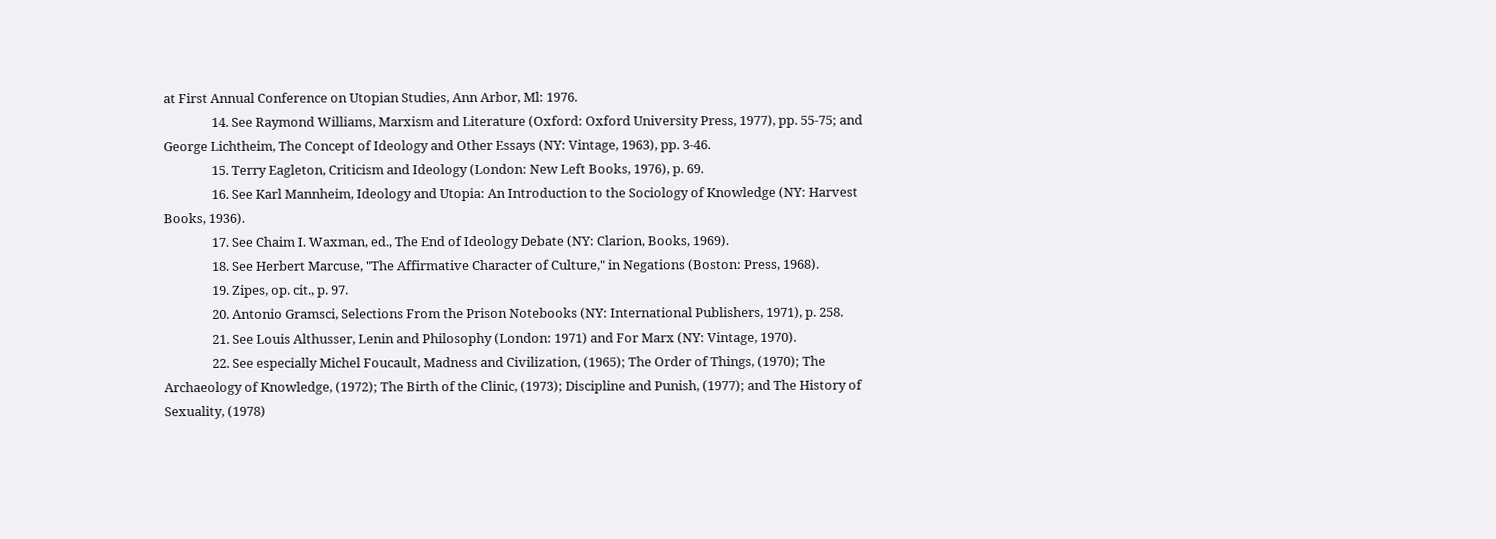at First Annual Conference on Utopian Studies, Ann Arbor, Ml: 1976.
                14. See Raymond Williams, Marxism and Literature (Oxford: Oxford University Press, 1977), pp. 55-75; and George Lichtheim, The Concept of Ideology and Other Essays (NY: Vintage, 1963), pp. 3-46.
                15. Terry Eagleton, Criticism and Ideology (London: New Left Books, 1976), p. 69.
                16. See Karl Mannheim, Ideology and Utopia: An Introduction to the Sociology of Knowledge (NY: Harvest Books, 1936).
                17. See Chaim I. Waxman, ed., The End of Ideology Debate (NY: Clarion, Books, 1969).
                18. See Herbert Marcuse, "The Affirmative Character of Culture," in Negations (Boston: Press, 1968).
                19. Zipes, op. cit., p. 97.
                20. Antonio Gramsci, Selections From the Prison Notebooks (NY: International Publishers, 1971), p. 258.
                21. See Louis Althusser, Lenin and Philosophy (London: 1971) and For Marx (NY: Vintage, 1970).
                22. See especially Michel Foucault, Madness and Civilization, (1965); The Order of Things, (1970); The Archaeology of Knowledge, (1972); The Birth of the Clinic, (1973); Discipline and Punish, (1977); and The History of Sexuality, (1978)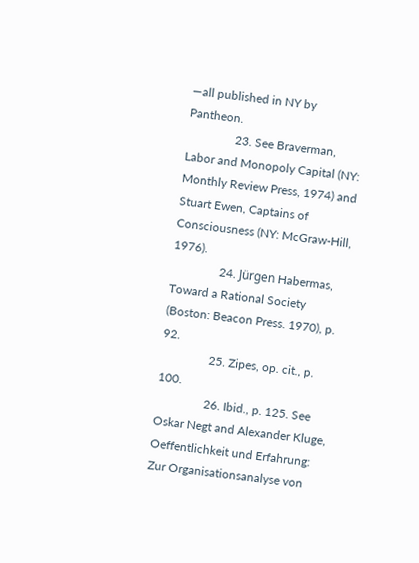—all published in NY by Pantheon.
                23. See Braverman, Labor and Monopoly Capital (NY: Monthly Review Press, 1974) and Stuart Ewen, Captains of Consciousness (NY: McGraw-Hill, 1976).
                24. Jürgen Habermas, Toward a Rational Society (Boston: Beacon Press. 1970), p. 92.
                25. Zipes, op. cit., p. 100.
                26. Ibid., p. 125. See Oskar Negt and Alexander Kluge, Oeffentlichkeit und Erfahrung: Zur Organisationsanalyse von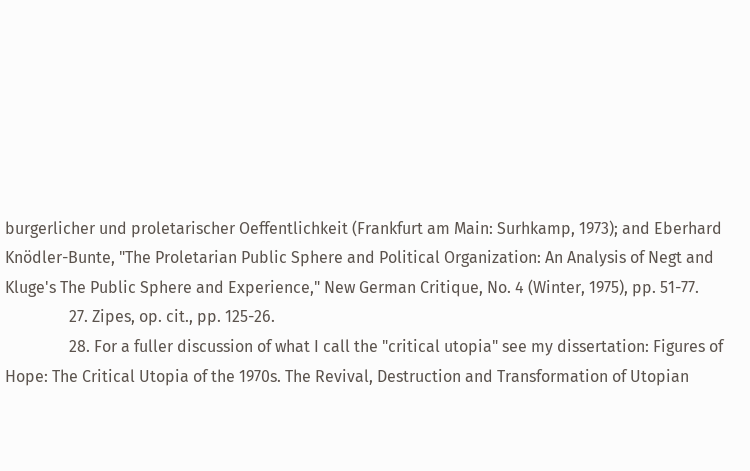burgerlicher und proletarischer Oeffentlichkeit (Frankfurt am Main: Surhkamp, 1973); and Eberhard Knödler-Bunte, "The Proletarian Public Sphere and Political Organization: An Analysis of Negt and Kluge's The Public Sphere and Experience," New German Critique, No. 4 (Winter, 1975), pp. 51-77.
                27. Zipes, op. cit., pp. 125-26.
                28. For a fuller discussion of what I call the "critical utopia" see my dissertation: Figures of Hope: The Critical Utopia of the 1970s. The Revival, Destruction and Transformation of Utopian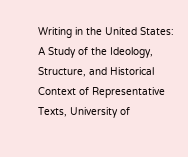Writing in the United States: A Study of the Ideology, Structure, and Historical Context of Representative Texts, University of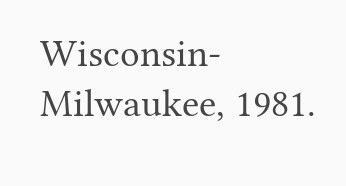Wisconsin-Milwaukee, 1981.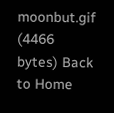moonbut.gif (4466 bytes) Back to Home